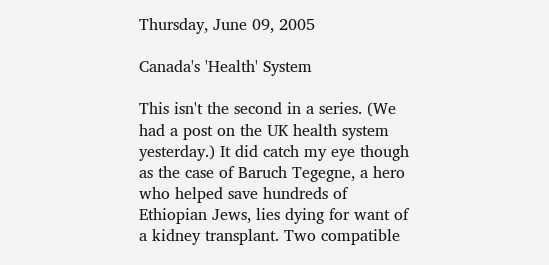Thursday, June 09, 2005

Canada's 'Health' System

This isn't the second in a series. (We had a post on the UK health system yesterday.) It did catch my eye though as the case of Baruch Tegegne, a hero who helped save hundreds of Ethiopian Jews, lies dying for want of a kidney transplant. Two compatible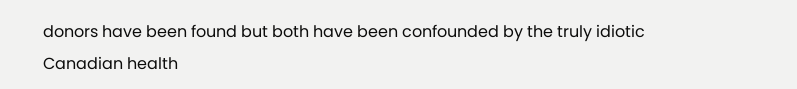donors have been found but both have been confounded by the truly idiotic Canadian health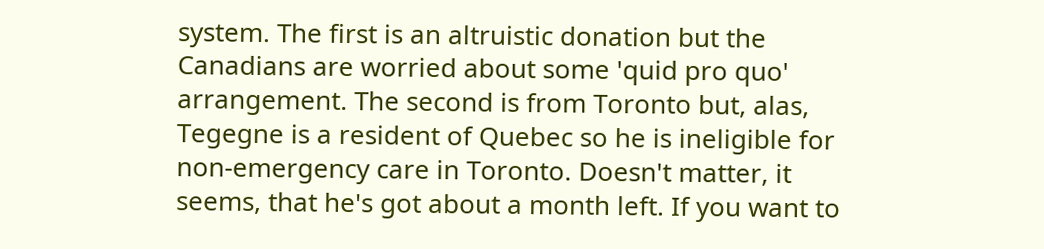system. The first is an altruistic donation but the Canadians are worried about some 'quid pro quo' arrangement. The second is from Toronto but, alas, Tegegne is a resident of Quebec so he is ineligible for non-emergency care in Toronto. Doesn't matter, it seems, that he's got about a month left. If you want to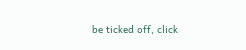be ticked off, click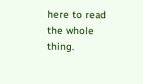here to read the whole thing.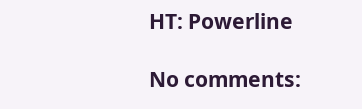HT: Powerline

No comments: